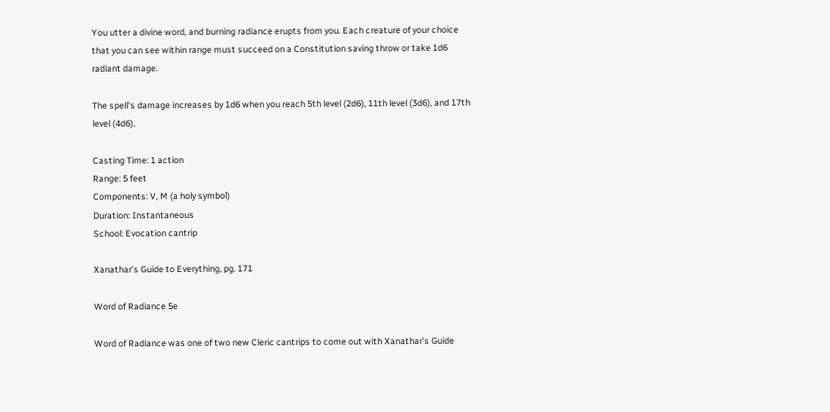You utter a divine word, and burning radiance erupts from you. Each creature of your choice that you can see within range must succeed on a Constitution saving throw or take 1d6 radiant damage.

The spell’s damage increases by 1d6 when you reach 5th level (2d6), 11th level (3d6), and 17th level (4d6).

Casting Time: 1 action
Range: 5 feet
Components: V, M (a holy symbol)
Duration: Instantaneous
School: Evocation cantrip

Xanathar’s Guide to Everything, pg. 171

Word of Radiance 5e

Word of Radiance was one of two new Cleric cantrips to come out with Xanathar’s Guide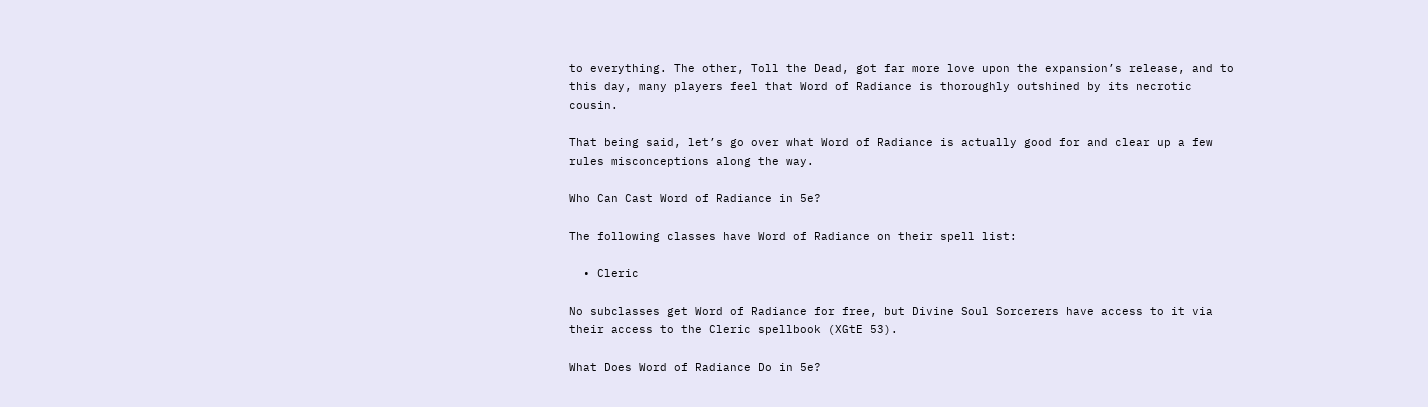to everything. The other, Toll the Dead, got far more love upon the expansion’s release, and to this day, many players feel that Word of Radiance is thoroughly outshined by its necrotic cousin.

That being said, let’s go over what Word of Radiance is actually good for and clear up a few rules misconceptions along the way.

Who Can Cast Word of Radiance in 5e?

The following classes have Word of Radiance on their spell list:

  • Cleric

No subclasses get Word of Radiance for free, but Divine Soul Sorcerers have access to it via their access to the Cleric spellbook (XGtE 53).

What Does Word of Radiance Do in 5e?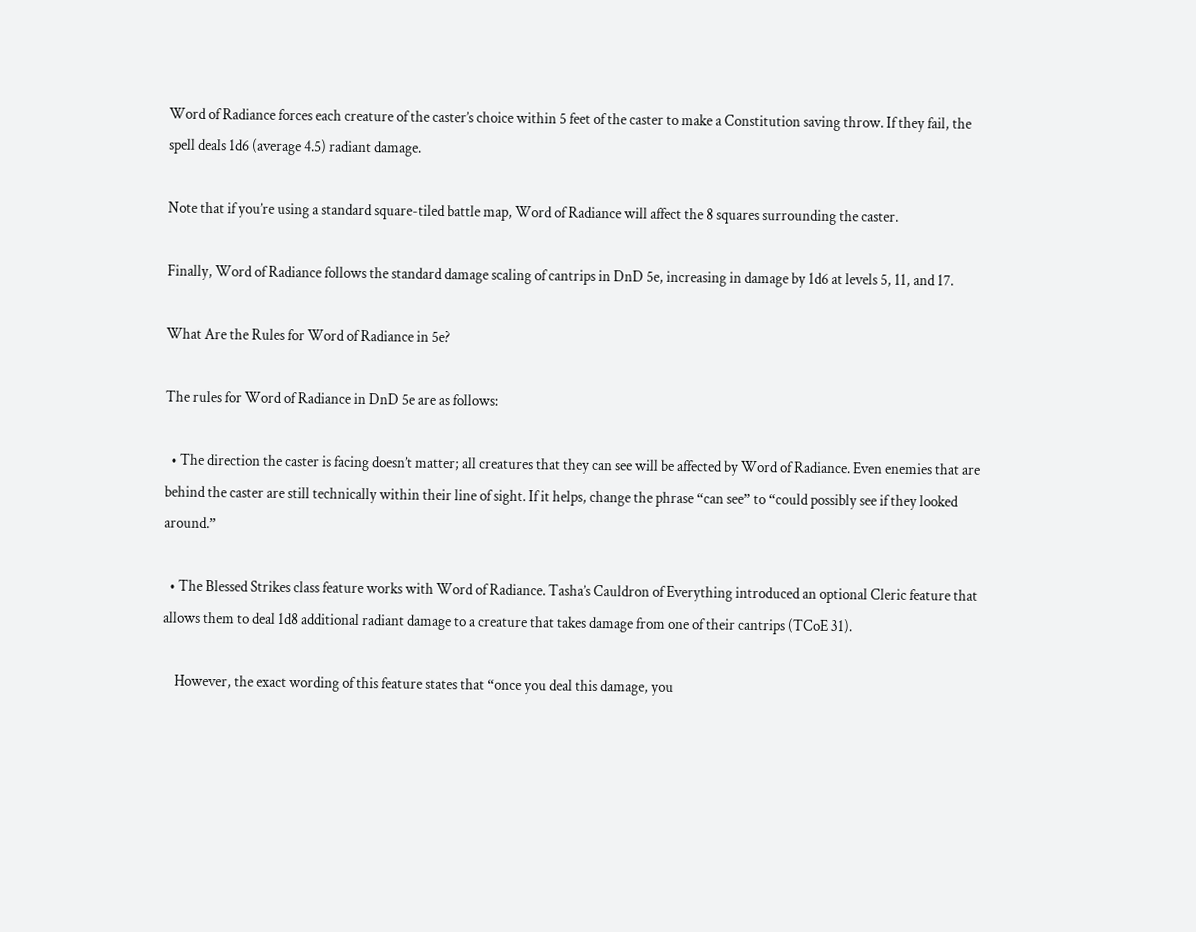Word of Radiance forces each creature of the caster’s choice within 5 feet of the caster to make a Constitution saving throw. If they fail, the spell deals 1d6 (average 4.5) radiant damage.

Note that if you’re using a standard square-tiled battle map, Word of Radiance will affect the 8 squares surrounding the caster.

Finally, Word of Radiance follows the standard damage scaling of cantrips in DnD 5e, increasing in damage by 1d6 at levels 5, 11, and 17.

What Are the Rules for Word of Radiance in 5e?

The rules for Word of Radiance in DnD 5e are as follows:

  • The direction the caster is facing doesn’t matter; all creatures that they can see will be affected by Word of Radiance. Even enemies that are behind the caster are still technically within their line of sight. If it helps, change the phrase “can see” to “could possibly see if they looked around.”

  • The Blessed Strikes class feature works with Word of Radiance. Tasha’s Cauldron of Everything introduced an optional Cleric feature that allows them to deal 1d8 additional radiant damage to a creature that takes damage from one of their cantrips (TCoE 31).

    However, the exact wording of this feature states that “once you deal this damage, you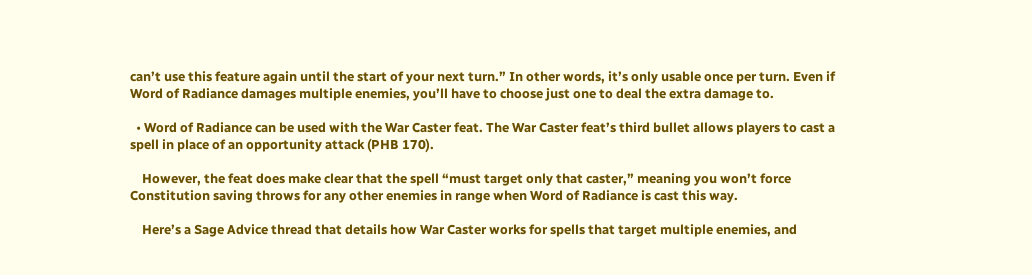can’t use this feature again until the start of your next turn.” In other words, it’s only usable once per turn. Even if Word of Radiance damages multiple enemies, you’ll have to choose just one to deal the extra damage to.

  • Word of Radiance can be used with the War Caster feat. The War Caster feat’s third bullet allows players to cast a spell in place of an opportunity attack (PHB 170).

    However, the feat does make clear that the spell “must target only that caster,” meaning you won’t force Constitution saving throws for any other enemies in range when Word of Radiance is cast this way.

    Here’s a Sage Advice thread that details how War Caster works for spells that target multiple enemies, and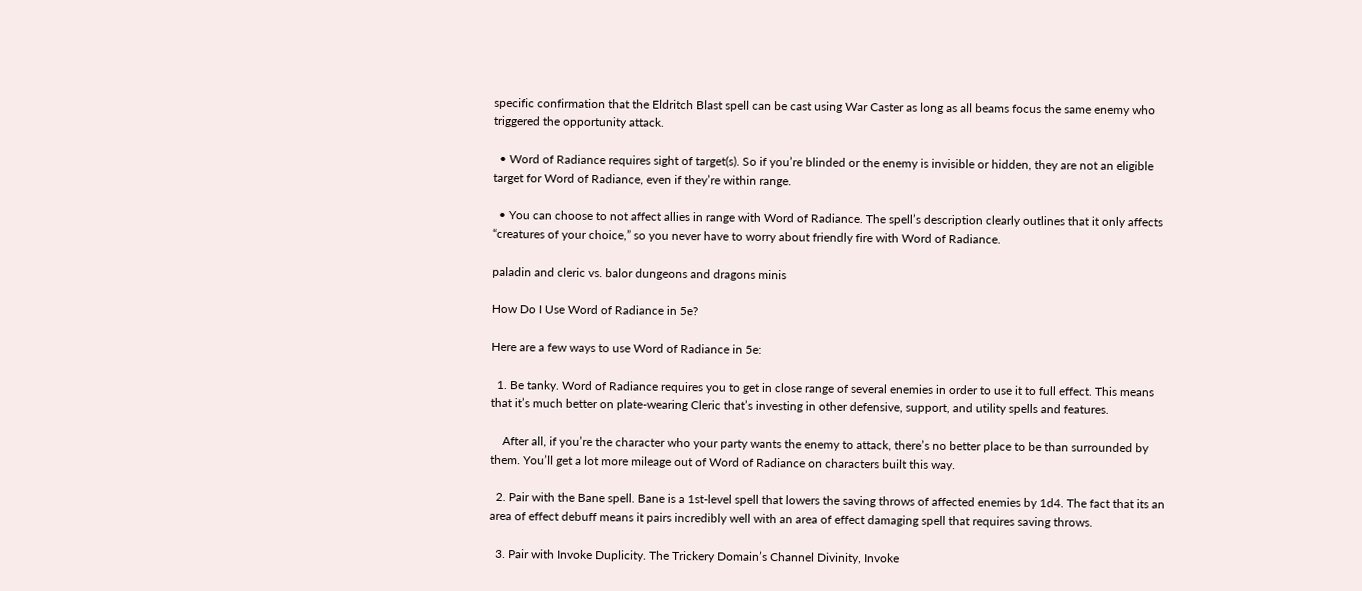specific confirmation that the Eldritch Blast spell can be cast using War Caster as long as all beams focus the same enemy who triggered the opportunity attack.

  • Word of Radiance requires sight of target(s). So if you’re blinded or the enemy is invisible or hidden, they are not an eligible target for Word of Radiance, even if they’re within range.

  • You can choose to not affect allies in range with Word of Radiance. The spell’s description clearly outlines that it only affects “creatures of your choice,” so you never have to worry about friendly fire with Word of Radiance.

paladin and cleric vs. balor dungeons and dragons minis

How Do I Use Word of Radiance in 5e?

Here are a few ways to use Word of Radiance in 5e:

  1. Be tanky. Word of Radiance requires you to get in close range of several enemies in order to use it to full effect. This means that it’s much better on plate-wearing Cleric that’s investing in other defensive, support, and utility spells and features.

    After all, if you’re the character who your party wants the enemy to attack, there’s no better place to be than surrounded by them. You’ll get a lot more mileage out of Word of Radiance on characters built this way.

  2. Pair with the Bane spell. Bane is a 1st-level spell that lowers the saving throws of affected enemies by 1d4. The fact that its an area of effect debuff means it pairs incredibly well with an area of effect damaging spell that requires saving throws.

  3. Pair with Invoke Duplicity. The Trickery Domain’s Channel Divinity, Invoke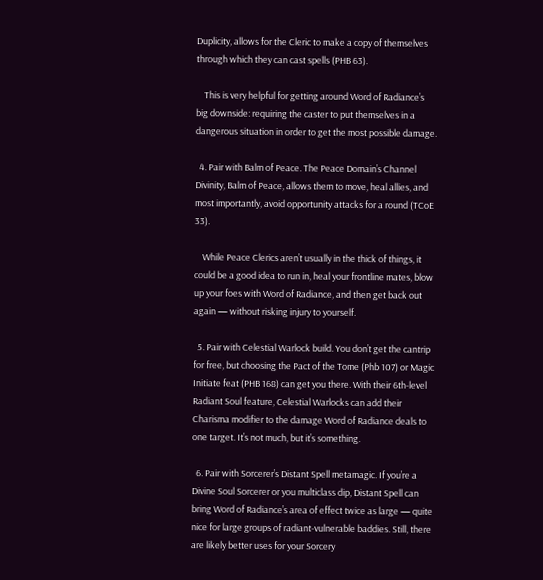Duplicity, allows for the Cleric to make a copy of themselves through which they can cast spells (PHB 63).

    This is very helpful for getting around Word of Radiance’s big downside: requiring the caster to put themselves in a dangerous situation in order to get the most possible damage.

  4. Pair with Balm of Peace. The Peace Domain’s Channel Divinity, Balm of Peace, allows them to move, heal allies, and most importantly, avoid opportunity attacks for a round (TCoE 33).

    While Peace Clerics aren’t usually in the thick of things, it could be a good idea to run in, heal your frontline mates, blow up your foes with Word of Radiance, and then get back out again — without risking injury to yourself.

  5. Pair with Celestial Warlock build. You don’t get the cantrip for free, but choosing the Pact of the Tome (Phb 107) or Magic Initiate feat (PHB 168) can get you there. With their 6th-level Radiant Soul feature, Celestial Warlocks can add their Charisma modifier to the damage Word of Radiance deals to one target. It’s not much, but it’s something.

  6. Pair with Sorcerer’s Distant Spell metamagic. If you’re a Divine Soul Sorcerer or you multiclass dip, Distant Spell can bring Word of Radiance’s area of effect twice as large — quite nice for large groups of radiant-vulnerable baddies. Still, there are likely better uses for your Sorcery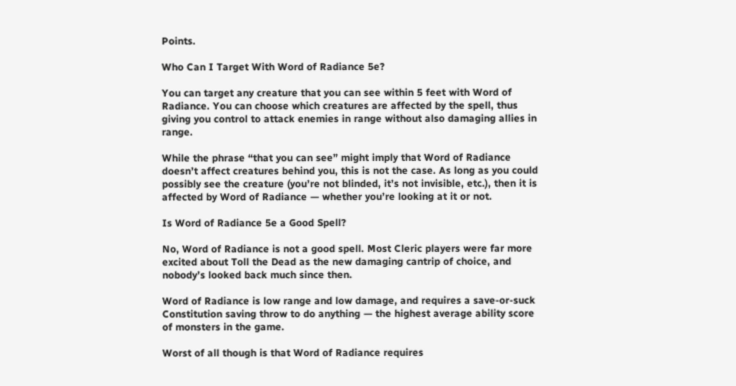Points.

Who Can I Target With Word of Radiance 5e?

You can target any creature that you can see within 5 feet with Word of Radiance. You can choose which creatures are affected by the spell, thus giving you control to attack enemies in range without also damaging allies in range.

While the phrase “that you can see” might imply that Word of Radiance doesn’t affect creatures behind you, this is not the case. As long as you could possibly see the creature (you’re not blinded, it’s not invisible, etc.), then it is affected by Word of Radiance — whether you’re looking at it or not.

Is Word of Radiance 5e a Good Spell?

No, Word of Radiance is not a good spell. Most Cleric players were far more excited about Toll the Dead as the new damaging cantrip of choice, and nobody’s looked back much since then.

Word of Radiance is low range and low damage, and requires a save-or-suck Constitution saving throw to do anything — the highest average ability score of monsters in the game.

Worst of all though is that Word of Radiance requires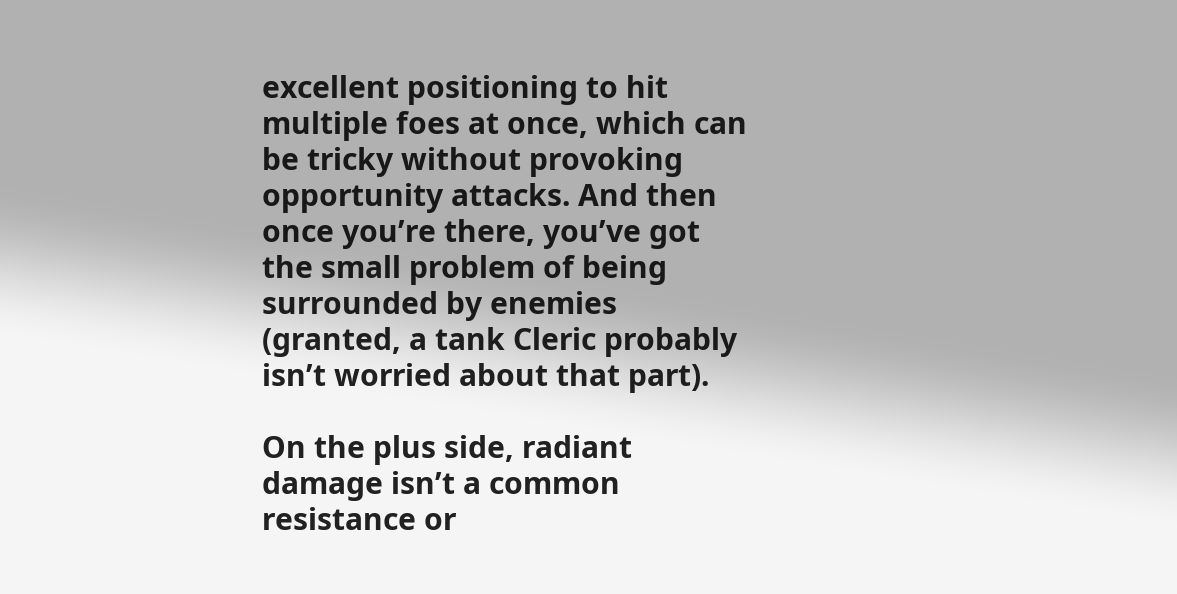excellent positioning to hit multiple foes at once, which can be tricky without provoking opportunity attacks. And then once you’re there, you’ve got the small problem of being surrounded by enemies (granted, a tank Cleric probably isn’t worried about that part).

On the plus side, radiant damage isn’t a common resistance or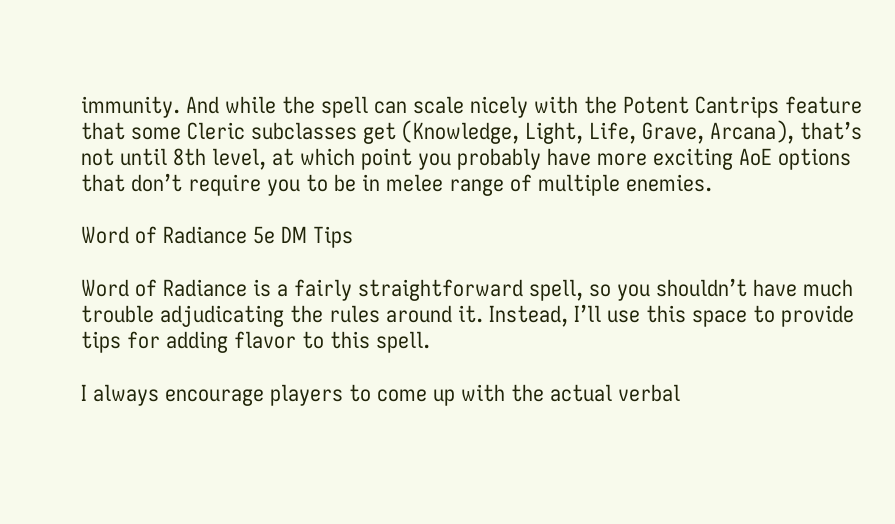immunity. And while the spell can scale nicely with the Potent Cantrips feature that some Cleric subclasses get (Knowledge, Light, Life, Grave, Arcana), that’s not until 8th level, at which point you probably have more exciting AoE options that don’t require you to be in melee range of multiple enemies.

Word of Radiance 5e DM Tips

Word of Radiance is a fairly straightforward spell, so you shouldn’t have much trouble adjudicating the rules around it. Instead, I’ll use this space to provide tips for adding flavor to this spell.

I always encourage players to come up with the actual verbal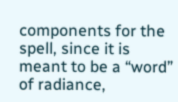components for the spell, since it is meant to be a “word” of radiance,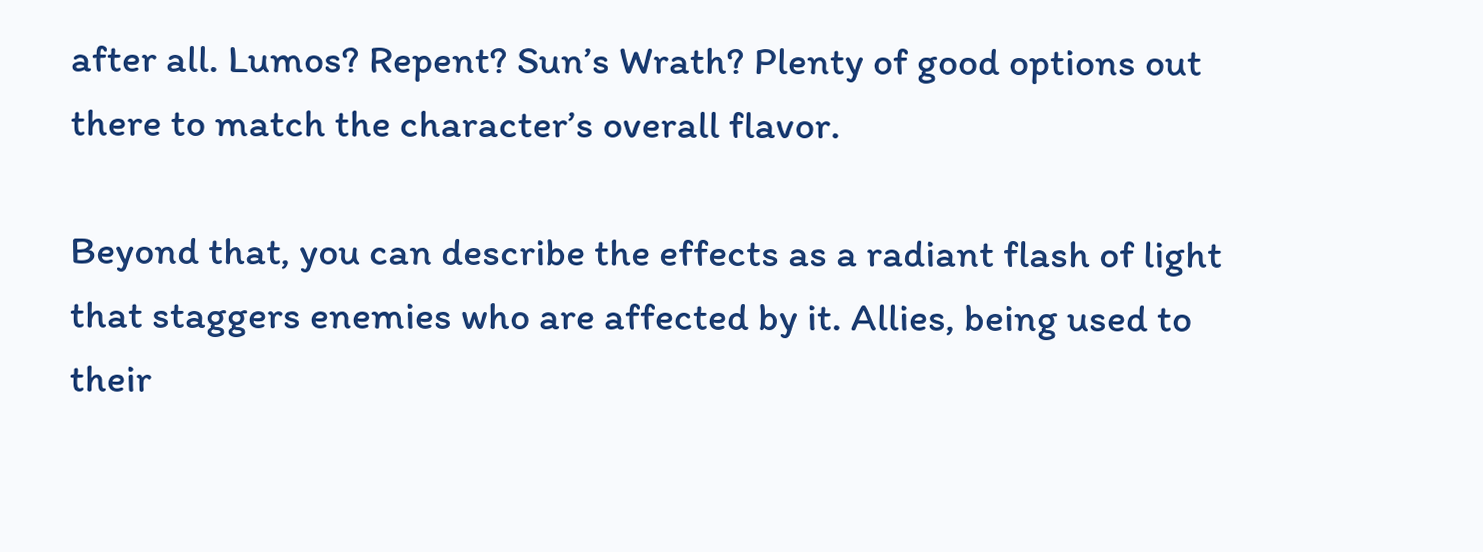after all. Lumos? Repent? Sun’s Wrath? Plenty of good options out there to match the character’s overall flavor.

Beyond that, you can describe the effects as a radiant flash of light that staggers enemies who are affected by it. Allies, being used to their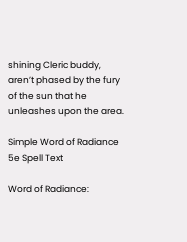shining Cleric buddy, aren’t phased by the fury of the sun that he unleashes upon the area.

Simple Word of Radiance 5e Spell Text

Word of Radiance: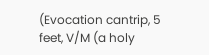(Evocation cantrip, 5 feet, V/M (a holy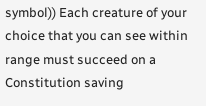symbol)) Each creature of your choice that you can see within range must succeed on a Constitution saving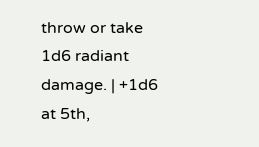throw or take 1d6 radiant damage. | +1d6 at 5th,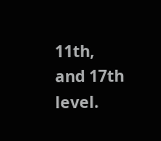11th, and 17th level.